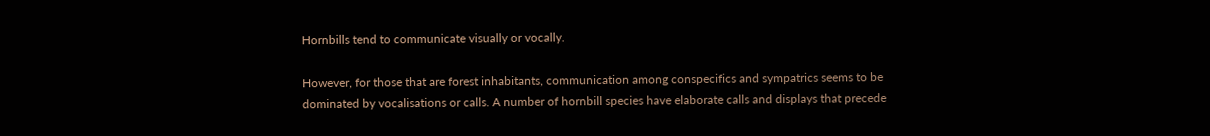Hornbills tend to communicate visually or vocally.

However, for those that are forest inhabitants, communication among conspecifics and sympatrics seems to be dominated by vocalisations or calls. A number of hornbill species have elaborate calls and displays that precede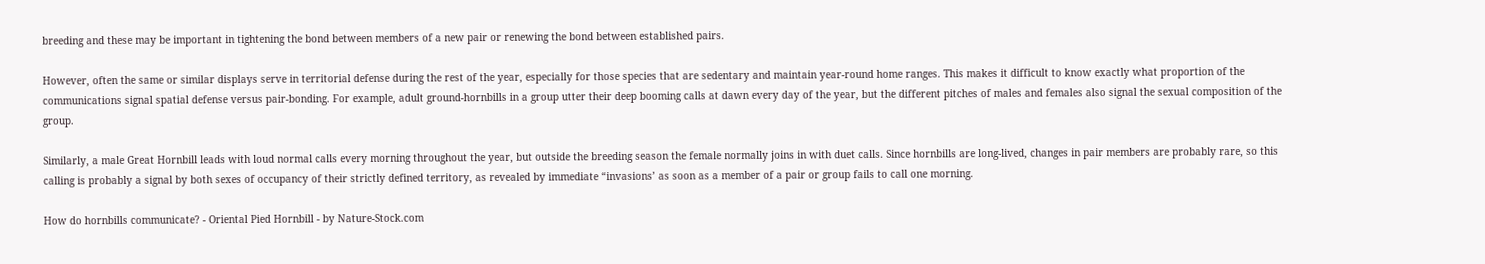breeding and these may be important in tightening the bond between members of a new pair or renewing the bond between established pairs.

However, often the same or similar displays serve in territorial defense during the rest of the year, especially for those species that are sedentary and maintain year-round home ranges. This makes it difficult to know exactly what proportion of the communications signal spatial defense versus pair-bonding. For example, adult ground-hornbills in a group utter their deep booming calls at dawn every day of the year, but the different pitches of males and females also signal the sexual composition of the group.

Similarly, a male Great Hornbill leads with loud normal calls every morning throughout the year, but outside the breeding season the female normally joins in with duet calls. Since hornbills are long-lived, changes in pair members are probably rare, so this calling is probably a signal by both sexes of occupancy of their strictly defined territory, as revealed by immediate “invasions’ as soon as a member of a pair or group fails to call one morning.

How do hornbills communicate? - Oriental Pied Hornbill - by Nature-Stock.com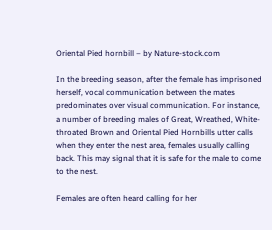Oriental Pied hornbill – by Nature-stock.com

In the breeding season, after the female has imprisoned herself, vocal communication between the mates predominates over visual communication. For instance, a number of breeding males of Great, Wreathed, White-throated Brown and Oriental Pied Hornbills utter calls when they enter the nest area, females usually calling back. This may signal that it is safe for the male to come to the nest.

Females are often heard calling for her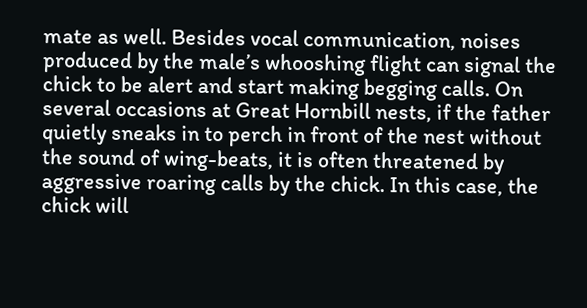mate as well. Besides vocal communication, noises produced by the male’s whooshing flight can signal the chick to be alert and start making begging calls. On several occasions at Great Hornbill nests, if the father quietly sneaks in to perch in front of the nest without the sound of wing-beats, it is often threatened by aggressive roaring calls by the chick. In this case, the chick will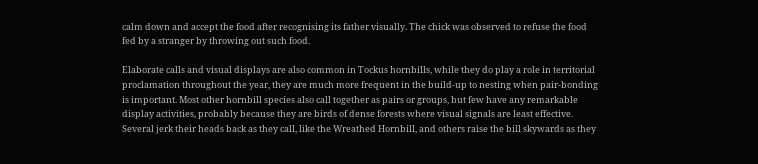calm down and accept the food after recognising its father visually. The chick was observed to refuse the food fed by a stranger by throwing out such food.

Elaborate calls and visual displays are also common in Tockus hornbills, while they do play a role in territorial proclamation throughout the year, they are much more frequent in the build-up to nesting when pair-bonding is important. Most other hornbill species also call together as pairs or groups, but few have any remarkable display activities, probably because they are birds of dense forests where visual signals are least effective. Several jerk their heads back as they call, like the Wreathed Hornbill, and others raise the bill skywards as they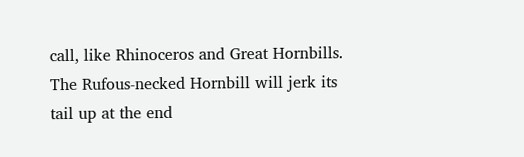call, like Rhinoceros and Great Hornbills. The Rufous-necked Hornbill will jerk its tail up at the end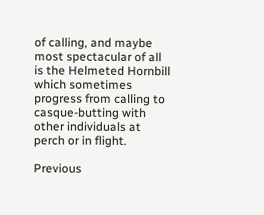of calling, and maybe most spectacular of all is the Helmeted Hornbill which sometimes progress from calling to casque-butting with other individuals at perch or in flight.

Previous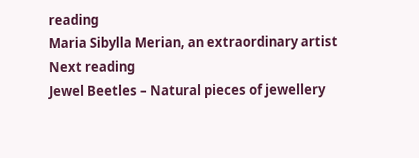reading
Maria Sibylla Merian, an extraordinary artist
Next reading
Jewel Beetles – Natural pieces of jewellery